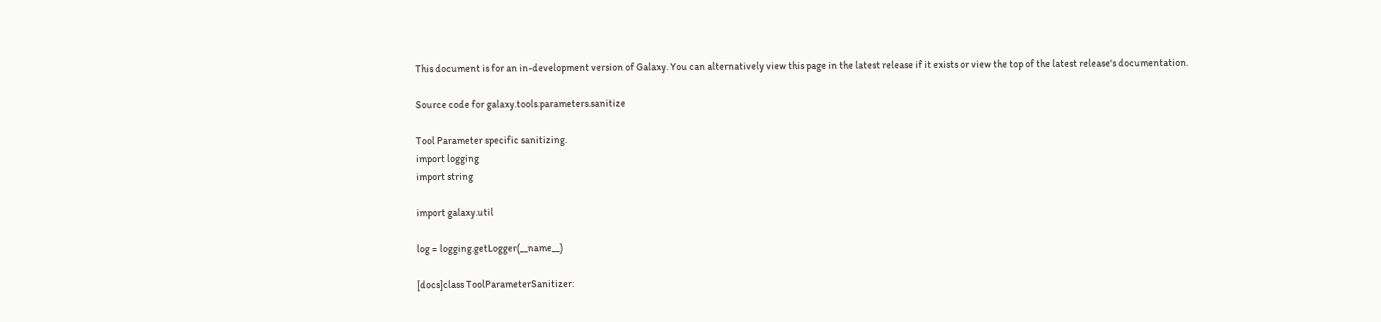This document is for an in-development version of Galaxy. You can alternatively view this page in the latest release if it exists or view the top of the latest release's documentation.

Source code for galaxy.tools.parameters.sanitize

Tool Parameter specific sanitizing.
import logging
import string

import galaxy.util

log = logging.getLogger(__name__)

[docs]class ToolParameterSanitizer: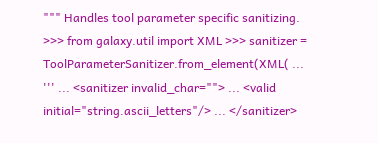""" Handles tool parameter specific sanitizing. >>> from galaxy.util import XML >>> sanitizer = ToolParameterSanitizer.from_element(XML( ... ''' ... <sanitizer invalid_char=""> ... <valid initial="string.ascii_letters"/> ... </sanitizer>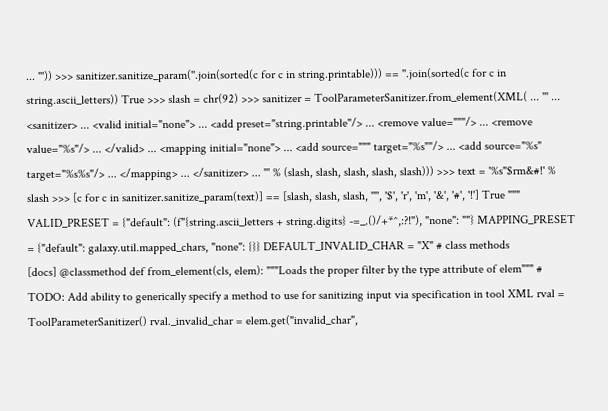... ''')) >>> sanitizer.sanitize_param(''.join(sorted(c for c in string.printable))) == ''.join(sorted(c for c in string.ascii_letters)) True >>> slash = chr(92) >>> sanitizer = ToolParameterSanitizer.from_element(XML( ... ''' ... <sanitizer> ... <valid initial="none"> ... <add preset="string.printable"/> ... <remove value="""/> ... <remove value="%s"/> ... </valid> ... <mapping initial="none"> ... <add source=""" target="%s""/> ... <add source="%s" target="%s%s"/> ... </mapping> ... </sanitizer> ... ''' % (slash, slash, slash, slash, slash))) >>> text = '%s"$rm&#!' % slash >>> [c for c in sanitizer.sanitize_param(text)] == [slash, slash, slash, '"', '$', 'r', 'm', '&', '#', '!'] True """ VALID_PRESET = {"default": (f"{string.ascii_letters + string.digits} -=_.()/+*^,:?!"), "none": ""} MAPPING_PRESET = {"default": galaxy.util.mapped_chars, "none": {}} DEFAULT_INVALID_CHAR = "X" # class methods
[docs] @classmethod def from_element(cls, elem): """Loads the proper filter by the type attribute of elem""" # TODO: Add ability to generically specify a method to use for sanitizing input via specification in tool XML rval = ToolParameterSanitizer() rval._invalid_char = elem.get("invalid_char",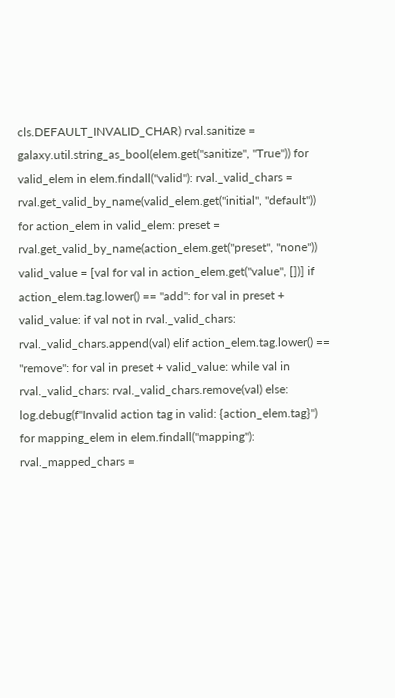cls.DEFAULT_INVALID_CHAR) rval.sanitize = galaxy.util.string_as_bool(elem.get("sanitize", "True")) for valid_elem in elem.findall("valid"): rval._valid_chars = rval.get_valid_by_name(valid_elem.get("initial", "default")) for action_elem in valid_elem: preset = rval.get_valid_by_name(action_elem.get("preset", "none")) valid_value = [val for val in action_elem.get("value", [])] if action_elem.tag.lower() == "add": for val in preset + valid_value: if val not in rval._valid_chars: rval._valid_chars.append(val) elif action_elem.tag.lower() == "remove": for val in preset + valid_value: while val in rval._valid_chars: rval._valid_chars.remove(val) else: log.debug(f"Invalid action tag in valid: {action_elem.tag}") for mapping_elem in elem.findall("mapping"): rval._mapped_chars =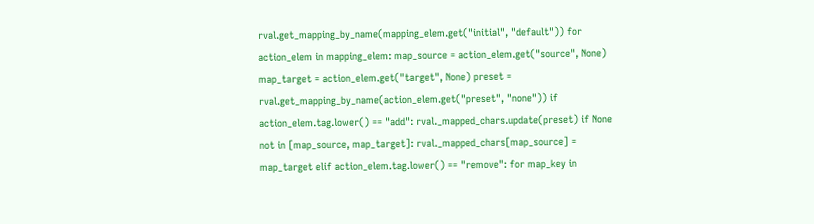rval.get_mapping_by_name(mapping_elem.get("initial", "default")) for action_elem in mapping_elem: map_source = action_elem.get("source", None) map_target = action_elem.get("target", None) preset = rval.get_mapping_by_name(action_elem.get("preset", "none")) if action_elem.tag.lower() == "add": rval._mapped_chars.update(preset) if None not in [map_source, map_target]: rval._mapped_chars[map_source] = map_target elif action_elem.tag.lower() == "remove": for map_key in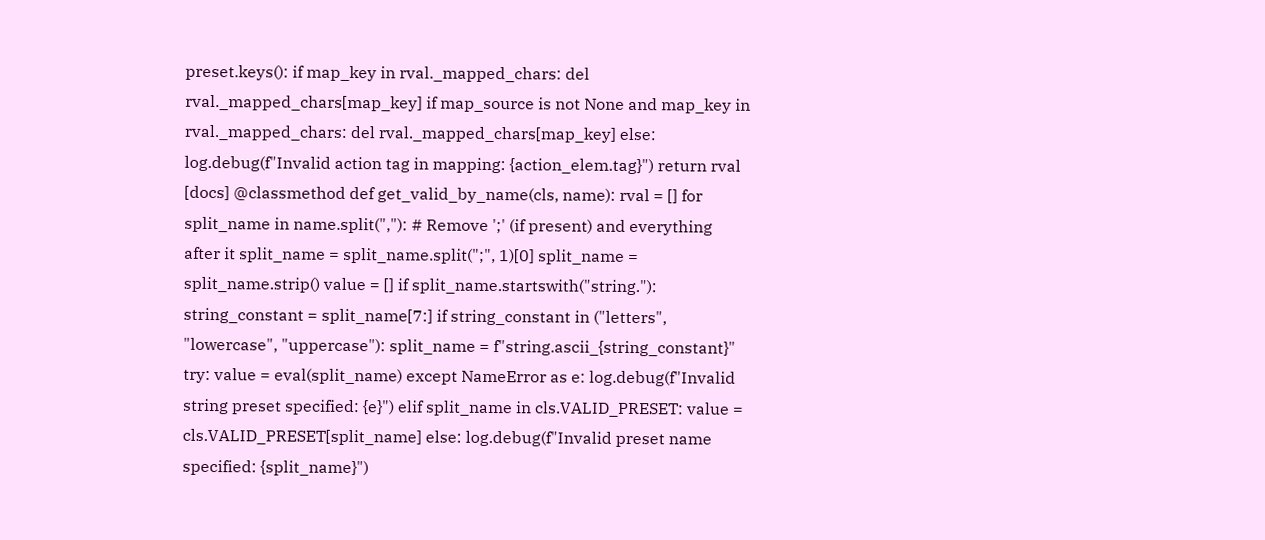preset.keys(): if map_key in rval._mapped_chars: del rval._mapped_chars[map_key] if map_source is not None and map_key in rval._mapped_chars: del rval._mapped_chars[map_key] else: log.debug(f"Invalid action tag in mapping: {action_elem.tag}") return rval
[docs] @classmethod def get_valid_by_name(cls, name): rval = [] for split_name in name.split(","): # Remove ';' (if present) and everything after it split_name = split_name.split(";", 1)[0] split_name = split_name.strip() value = [] if split_name.startswith("string."): string_constant = split_name[7:] if string_constant in ("letters", "lowercase", "uppercase"): split_name = f"string.ascii_{string_constant}" try: value = eval(split_name) except NameError as e: log.debug(f"Invalid string preset specified: {e}") elif split_name in cls.VALID_PRESET: value = cls.VALID_PRESET[split_name] else: log.debug(f"Invalid preset name specified: {split_name}")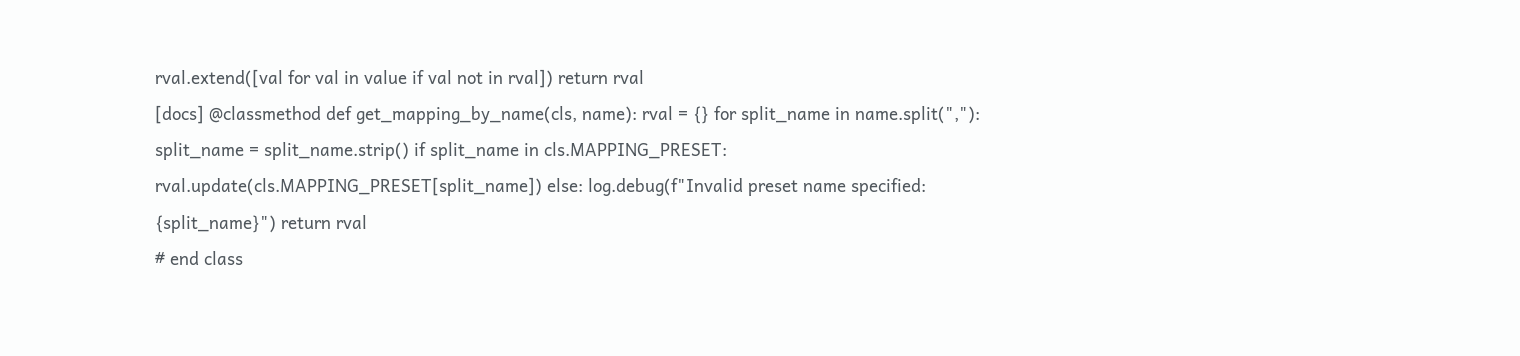rval.extend([val for val in value if val not in rval]) return rval
[docs] @classmethod def get_mapping_by_name(cls, name): rval = {} for split_name in name.split(","): split_name = split_name.strip() if split_name in cls.MAPPING_PRESET: rval.update(cls.MAPPING_PRESET[split_name]) else: log.debug(f"Invalid preset name specified: {split_name}") return rval
# end class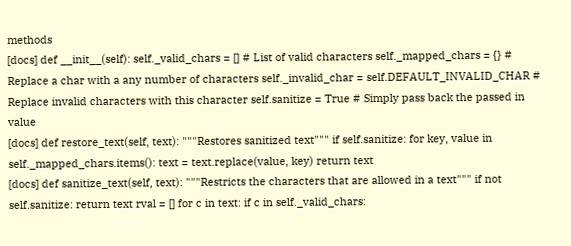methods
[docs] def __init__(self): self._valid_chars = [] # List of valid characters self._mapped_chars = {} # Replace a char with a any number of characters self._invalid_char = self.DEFAULT_INVALID_CHAR # Replace invalid characters with this character self.sanitize = True # Simply pass back the passed in value
[docs] def restore_text(self, text): """Restores sanitized text""" if self.sanitize: for key, value in self._mapped_chars.items(): text = text.replace(value, key) return text
[docs] def sanitize_text(self, text): """Restricts the characters that are allowed in a text""" if not self.sanitize: return text rval = [] for c in text: if c in self._valid_chars: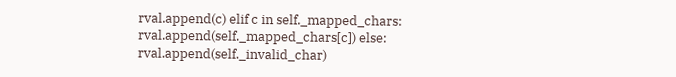rval.append(c) elif c in self._mapped_chars: rval.append(self._mapped_chars[c]) else: rval.append(self._invalid_char)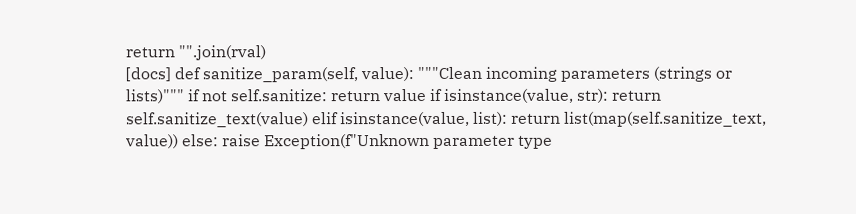return "".join(rval)
[docs] def sanitize_param(self, value): """Clean incoming parameters (strings or lists)""" if not self.sanitize: return value if isinstance(value, str): return self.sanitize_text(value) elif isinstance(value, list): return list(map(self.sanitize_text, value)) else: raise Exception(f"Unknown parameter type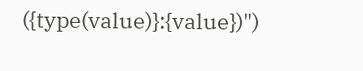({type(value)}:{value})")